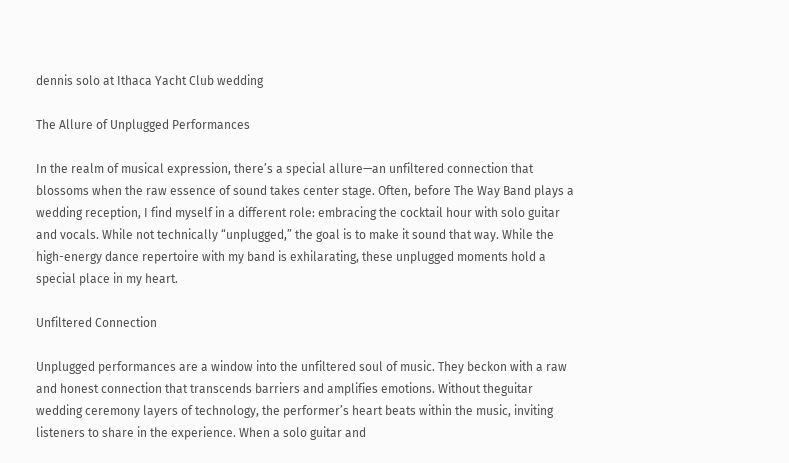dennis solo at Ithaca Yacht Club wedding

The Allure of Unplugged Performances

In the realm of musical expression, there’s a special allure—an unfiltered connection that blossoms when the raw essence of sound takes center stage. Often, before The Way Band plays a wedding reception, I find myself in a different role: embracing the cocktail hour with solo guitar and vocals. While not technically “unplugged,” the goal is to make it sound that way. While the high-energy dance repertoire with my band is exhilarating, these unplugged moments hold a special place in my heart.

Unfiltered Connection

Unplugged performances are a window into the unfiltered soul of music. They beckon with a raw and honest connection that transcends barriers and amplifies emotions. Without theguitar wedding ceremony layers of technology, the performer’s heart beats within the music, inviting listeners to share in the experience. When a solo guitar and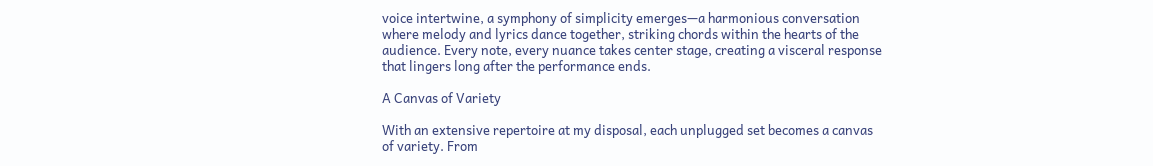voice intertwine, a symphony of simplicity emerges—a harmonious conversation where melody and lyrics dance together, striking chords within the hearts of the audience. Every note, every nuance takes center stage, creating a visceral response that lingers long after the performance ends.

A Canvas of Variety

With an extensive repertoire at my disposal, each unplugged set becomes a canvas of variety. From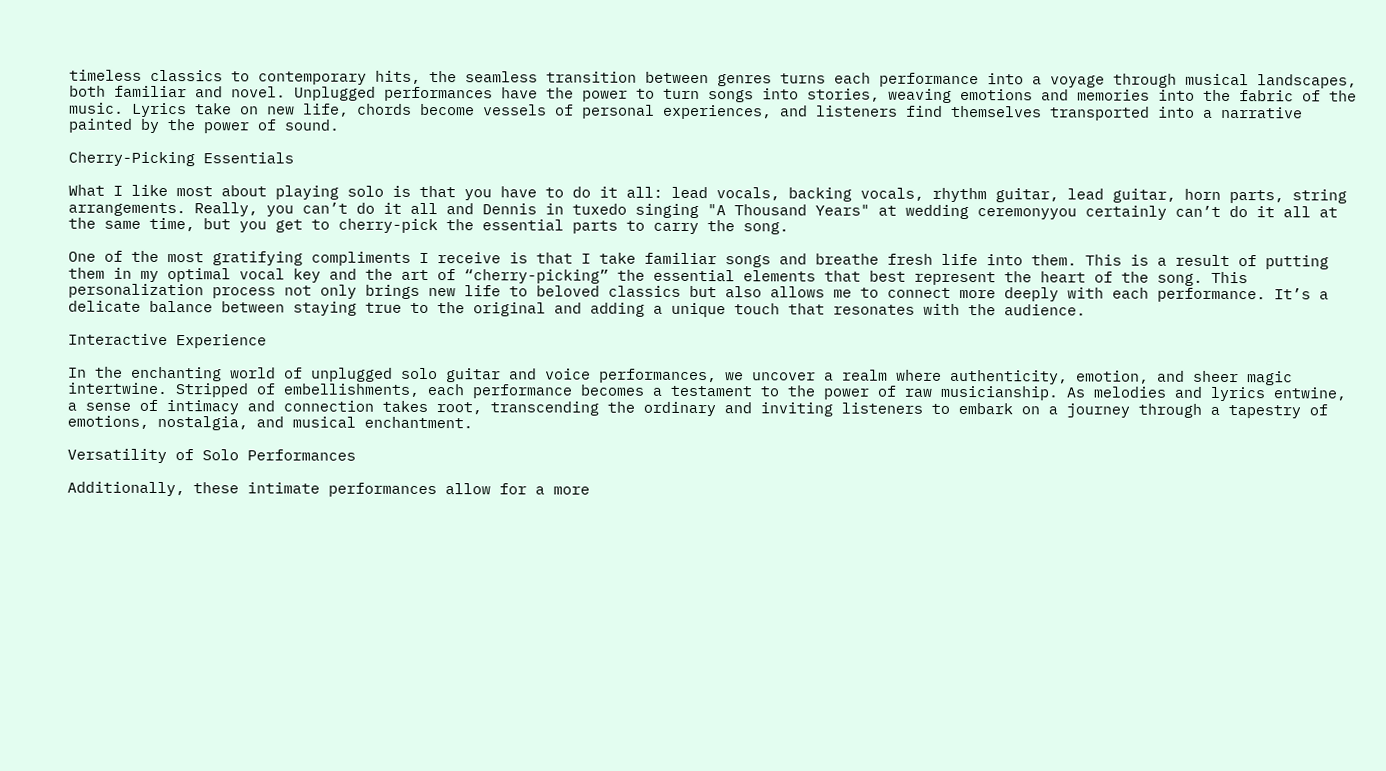timeless classics to contemporary hits, the seamless transition between genres turns each performance into a voyage through musical landscapes, both familiar and novel. Unplugged performances have the power to turn songs into stories, weaving emotions and memories into the fabric of the music. Lyrics take on new life, chords become vessels of personal experiences, and listeners find themselves transported into a narrative painted by the power of sound.

Cherry-Picking Essentials

What I like most about playing solo is that you have to do it all: lead vocals, backing vocals, rhythm guitar, lead guitar, horn parts, string arrangements. Really, you can’t do it all and Dennis in tuxedo singing "A Thousand Years" at wedding ceremonyyou certainly can’t do it all at the same time, but you get to cherry-pick the essential parts to carry the song.

One of the most gratifying compliments I receive is that I take familiar songs and breathe fresh life into them. This is a result of putting them in my optimal vocal key and the art of “cherry-picking” the essential elements that best represent the heart of the song. This personalization process not only brings new life to beloved classics but also allows me to connect more deeply with each performance. It’s a delicate balance between staying true to the original and adding a unique touch that resonates with the audience.

Interactive Experience

In the enchanting world of unplugged solo guitar and voice performances, we uncover a realm where authenticity, emotion, and sheer magic intertwine. Stripped of embellishments, each performance becomes a testament to the power of raw musicianship. As melodies and lyrics entwine, a sense of intimacy and connection takes root, transcending the ordinary and inviting listeners to embark on a journey through a tapestry of emotions, nostalgia, and musical enchantment.

Versatility of Solo Performances

Additionally, these intimate performances allow for a more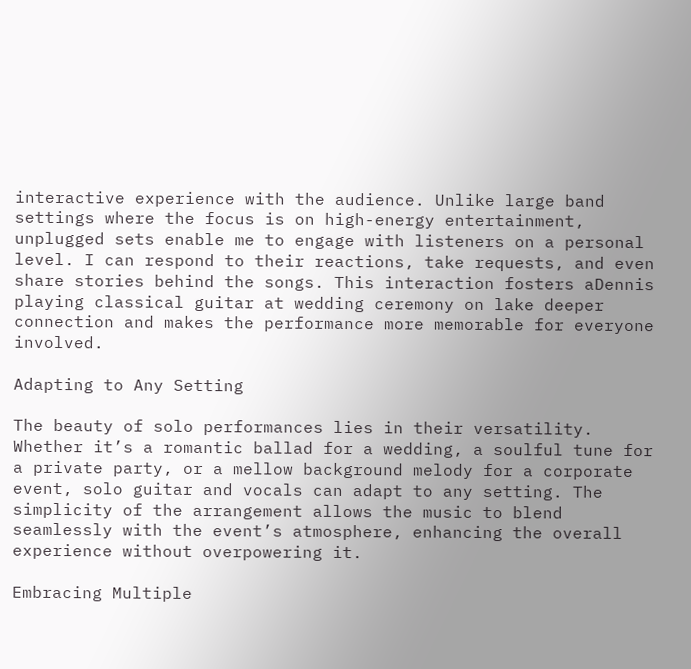interactive experience with the audience. Unlike large band settings where the focus is on high-energy entertainment, unplugged sets enable me to engage with listeners on a personal level. I can respond to their reactions, take requests, and even share stories behind the songs. This interaction fosters aDennis playing classical guitar at wedding ceremony on lake deeper connection and makes the performance more memorable for everyone involved.

Adapting to Any Setting

The beauty of solo performances lies in their versatility. Whether it’s a romantic ballad for a wedding, a soulful tune for a private party, or a mellow background melody for a corporate event, solo guitar and vocals can adapt to any setting. The simplicity of the arrangement allows the music to blend seamlessly with the event’s atmosphere, enhancing the overall experience without overpowering it.

Embracing Multiple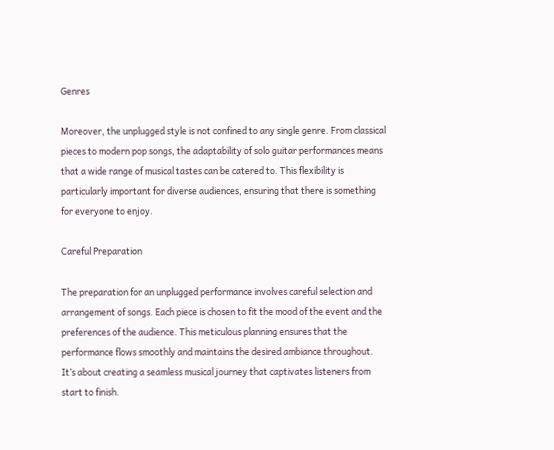Genres

Moreover, the unplugged style is not confined to any single genre. From classical pieces to modern pop songs, the adaptability of solo guitar performances means that a wide range of musical tastes can be catered to. This flexibility is particularly important for diverse audiences, ensuring that there is something for everyone to enjoy.

Careful Preparation

The preparation for an unplugged performance involves careful selection and arrangement of songs. Each piece is chosen to fit the mood of the event and the preferences of the audience. This meticulous planning ensures that the performance flows smoothly and maintains the desired ambiance throughout. It’s about creating a seamless musical journey that captivates listeners from start to finish.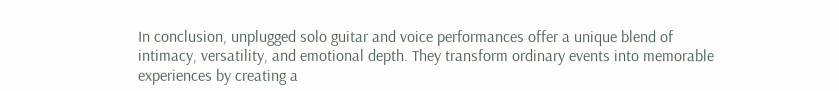In conclusion, unplugged solo guitar and voice performances offer a unique blend of intimacy, versatility, and emotional depth. They transform ordinary events into memorable experiences by creating a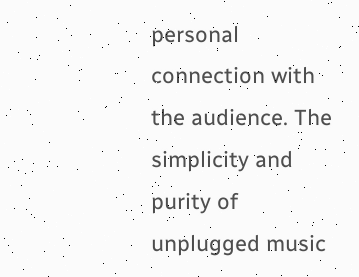personal connection with the audience. The simplicity and purity of unplugged music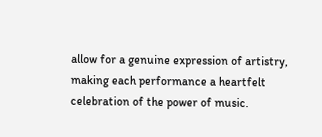allow for a genuine expression of artistry, making each performance a heartfelt celebration of the power of music.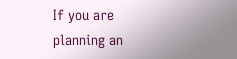If you are planning an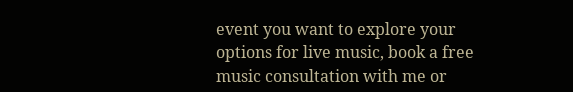event you want to explore your options for live music, book a free music consultation with me or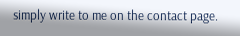simply write to me on the contact page.